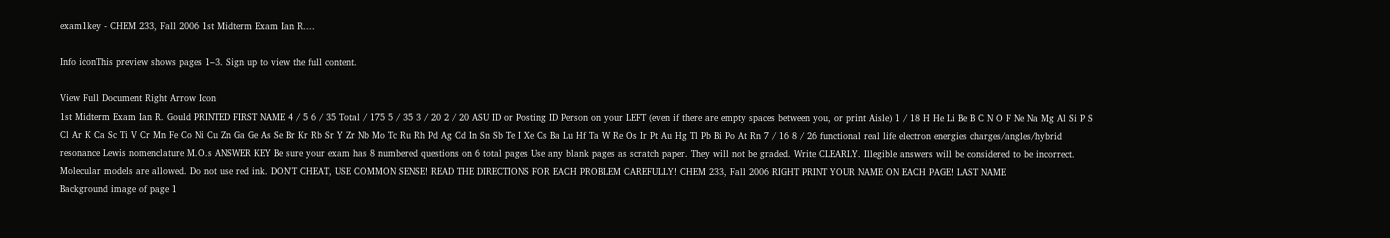exam1key - CHEM 233, Fall 2006 1st Midterm Exam Ian R....

Info iconThis preview shows pages 1–3. Sign up to view the full content.

View Full Document Right Arrow Icon
1st Midterm Exam Ian R. Gould PRINTED FIRST NAME 4 / 5 6 / 35 Total / 175 5 / 35 3 / 20 2 / 20 ASU ID or Posting ID Person on your LEFT (even if there are empty spaces between you, or print Aisle) 1 / 18 H He Li Be B C N O F Ne Na Mg Al Si P S Cl Ar K Ca Sc Ti V Cr Mn Fe Co Ni Cu Zn Ga Ge As Se Br Kr Rb Sr Y Zr Nb Mo Tc Ru Rh Pd Ag Cd In Sn Sb Te I Xe Cs Ba Lu Hf Ta W Re Os Ir Pt Au Hg Tl Pb Bi Po At Rn 7 / 16 8 / 26 functional real life electron energies charges/angles/hybrid resonance Lewis nomenclature M.O.s ANSWER KEY Be sure your exam has 8 numbered questions on 6 total pages Use any blank pages as scratch paper. They will not be graded. Write CLEARLY. Illegible answers will be considered to be incorrect. Molecular models are allowed. Do not use red ink. DON'T CHEAT, USE COMMON SENSE! READ THE DIRECTIONS FOR EACH PROBLEM CAREFULLY! CHEM 233, Fall 2006 RIGHT PRINT YOUR NAME ON EACH PAGE! LAST NAME
Background image of page 1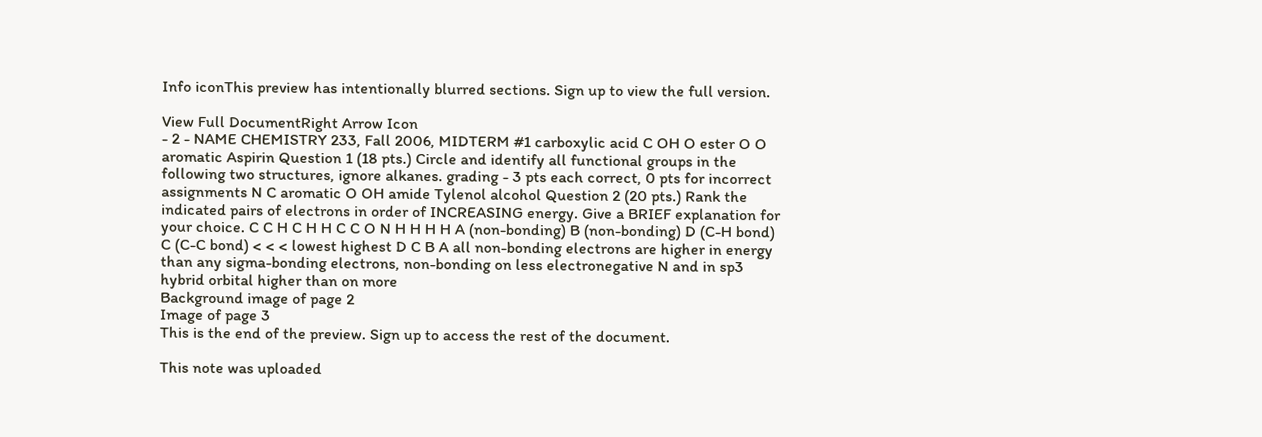Info iconThis preview has intentionally blurred sections. Sign up to view the full version.

View Full DocumentRight Arrow Icon
- 2 - NAME CHEMISTRY 233, Fall 2006, MIDTERM #1 carboxylic acid C OH O ester O O aromatic Aspirin Question 1 (18 pts.) Circle and identify all functional groups in the following two structures, ignore alkanes. grading - 3 pts each correct, 0 pts for incorrect assignments N C aromatic O OH amide Tylenol alcohol Question 2 (20 pts.) Rank the indicated pairs of electrons in order of INCREASING energy. Give a BRIEF explanation for your choice. C C H C H H C C O N H H H H A (non-bonding) B (non-bonding) D (C-H bond) C (C-C bond) < < < lowest highest D C B A all non-bonding electrons are higher in energy than any sigma-bonding electrons, non-bonding on less electronegative N and in sp3 hybrid orbital higher than on more
Background image of page 2
Image of page 3
This is the end of the preview. Sign up to access the rest of the document.

This note was uploaded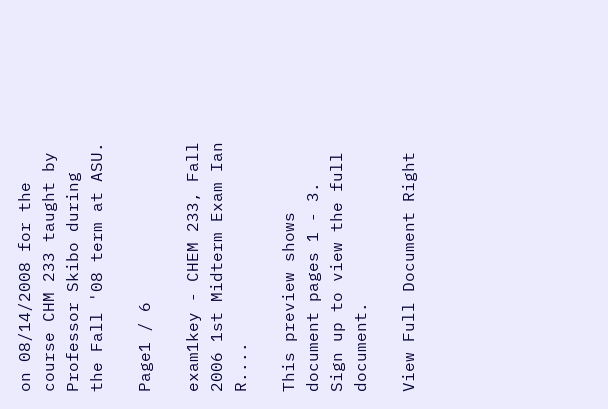on 08/14/2008 for the course CHM 233 taught by Professor Skibo during the Fall '08 term at ASU.

Page1 / 6

exam1key - CHEM 233, Fall 2006 1st Midterm Exam Ian R....

This preview shows document pages 1 - 3. Sign up to view the full document.

View Full Document Right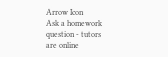Arrow Icon
Ask a homework question - tutors are online